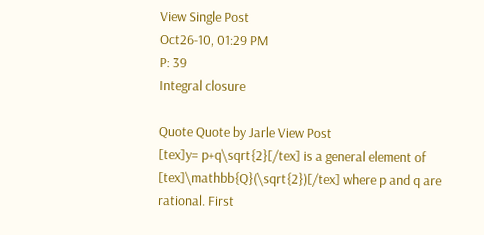View Single Post
Oct26-10, 01:29 PM
P: 39
Integral closure

Quote Quote by Jarle View Post
[tex]y= p+q\sqrt{2}[/tex] is a general element of [tex]\mathbb{Q}(\sqrt{2})[/tex] where p and q are rational. First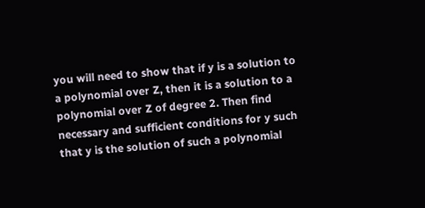you will need to show that if y is a solution to a polynomial over Z, then it is a solution to a polynomial over Z of degree 2. Then find necessary and sufficient conditions for y such that y is the solution of such a polynomial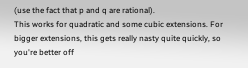(use the fact that p and q are rational).
This works for quadratic and some cubic extensions. For bigger extensions, this gets really nasty quite quickly, so you're better off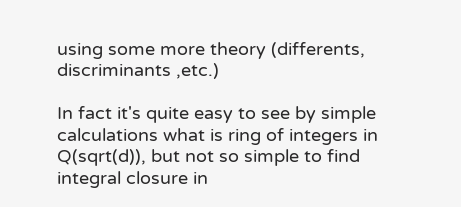using some more theory (differents, discriminants ,etc.)

In fact it's quite easy to see by simple calculations what is ring of integers in Q(sqrt(d)), but not so simple to find integral closure in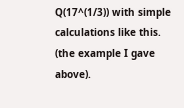Q(17^(1/3)) with simple calculations like this. (the example I gave above).